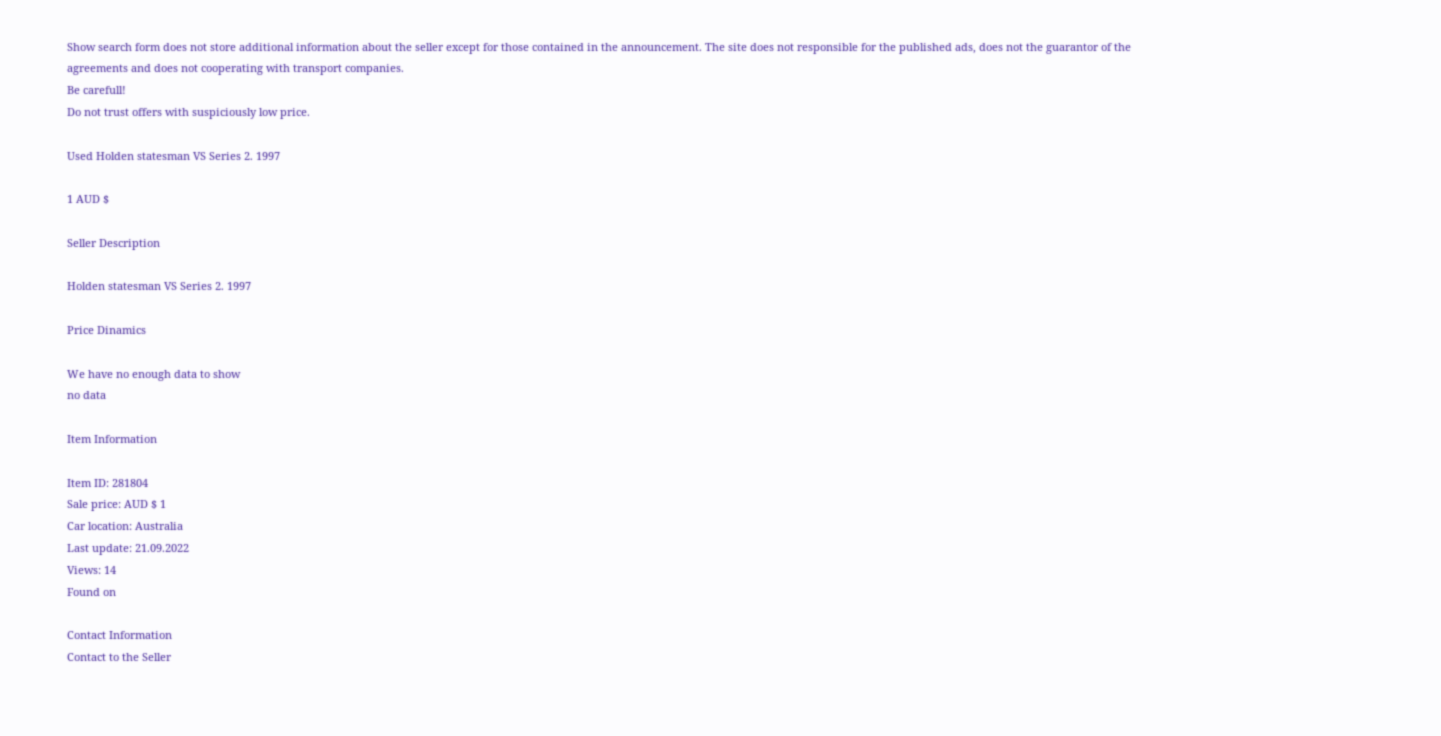Show search form does not store additional information about the seller except for those contained in the announcement. The site does not responsible for the published ads, does not the guarantor of the agreements and does not cooperating with transport companies.
Be carefull!
Do not trust offers with suspiciously low price.

Used Holden statesman VS Series 2. 1997

1 AUD $

Seller Description

Holden statesman VS Series 2. 1997

Price Dinamics

We have no enough data to show
no data

Item Information

Item ID: 281804
Sale price: AUD $ 1
Car location: Australia
Last update: 21.09.2022
Views: 14
Found on

Contact Information
Contact to the Seller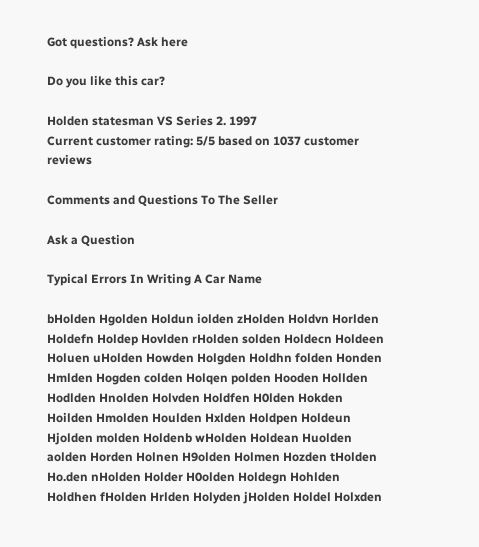Got questions? Ask here

Do you like this car?

Holden statesman VS Series 2. 1997
Current customer rating: 5/5 based on 1037 customer reviews

Comments and Questions To The Seller

Ask a Question

Typical Errors In Writing A Car Name

bHolden Hgolden Holdun iolden zHolden Holdvn Horlden Holdefn Holdep Hovlden rHolden solden Holdecn Holdeen Holuen uHolden Howden Holgden Holdhn folden Honden Hmlden Hogden colden Holqen polden Hooden Hollden Hodlden Hnolden Holvden Holdfen H0lden Hokden Hoilden Hmolden Houlden Hxlden Holdpen Holdeun Hjolden molden Holdenb wHolden Holdean Huolden aolden Horden Holnen H9olden Holmen Hozden tHolden Ho.den nHolden Holder H0olden Holdegn Hohlden Holdhen fHolden Hrlden Holyden jHolden Holdel Holxden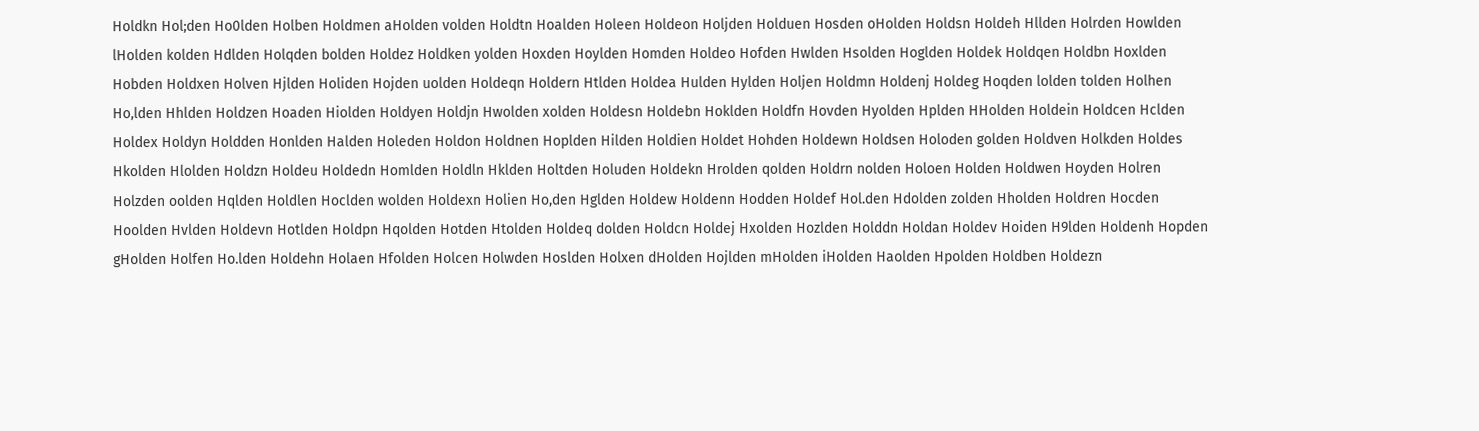Holdkn Hol;den Ho0lden Holben Holdmen aHolden volden Holdtn Hoalden Holeen Holdeon Holjden Holduen Hosden oHolden Holdsn Holdeh Hllden Holrden Howlden lHolden kolden Hdlden Holqden bolden Holdez Holdken yolden Hoxden Hoylden Homden Holdeo Hofden Hwlden Hsolden Hoglden Holdek Holdqen Holdbn Hoxlden Hobden Holdxen Holven Hjlden Holiden Hojden uolden Holdeqn Holdern Htlden Holdea Hulden Hylden Holjen Holdmn Holdenj Holdeg Hoqden lolden tolden Holhen Ho,lden Hhlden Holdzen Hoaden Hiolden Holdyen Holdjn Hwolden xolden Holdesn Holdebn Hoklden Holdfn Hovden Hyolden Hplden HHolden Holdein Holdcen Hclden Holdex Holdyn Holdden Honlden Halden Holeden Holdon Holdnen Hoplden Hilden Holdien Holdet Hohden Holdewn Holdsen Holoden golden Holdven Holkden Holdes Hkolden Hlolden Holdzn Holdeu Holdedn Homlden Holdln Hklden Holtden Holuden Holdekn Hrolden qolden Holdrn nolden Holoen Holden Holdwen Hoyden Holren Holzden oolden Hqlden Holdlen Hoclden wolden Holdexn Holien Ho,den Hglden Holdew Holdenn Hodden Holdef Hol.den Hdolden zolden Hholden Holdren Hocden Hoolden Hvlden Holdevn Hotlden Holdpn Hqolden Hotden Htolden Holdeq dolden Holdcn Holdej Hxolden Hozlden Holddn Holdan Holdev Hoiden H9lden Holdenh Hopden gHolden Holfen Ho.lden Holdehn Holaen Hfolden Holcen Holwden Hoslden Holxen dHolden Hojlden mHolden iHolden Haolden Hpolden Holdben Holdezn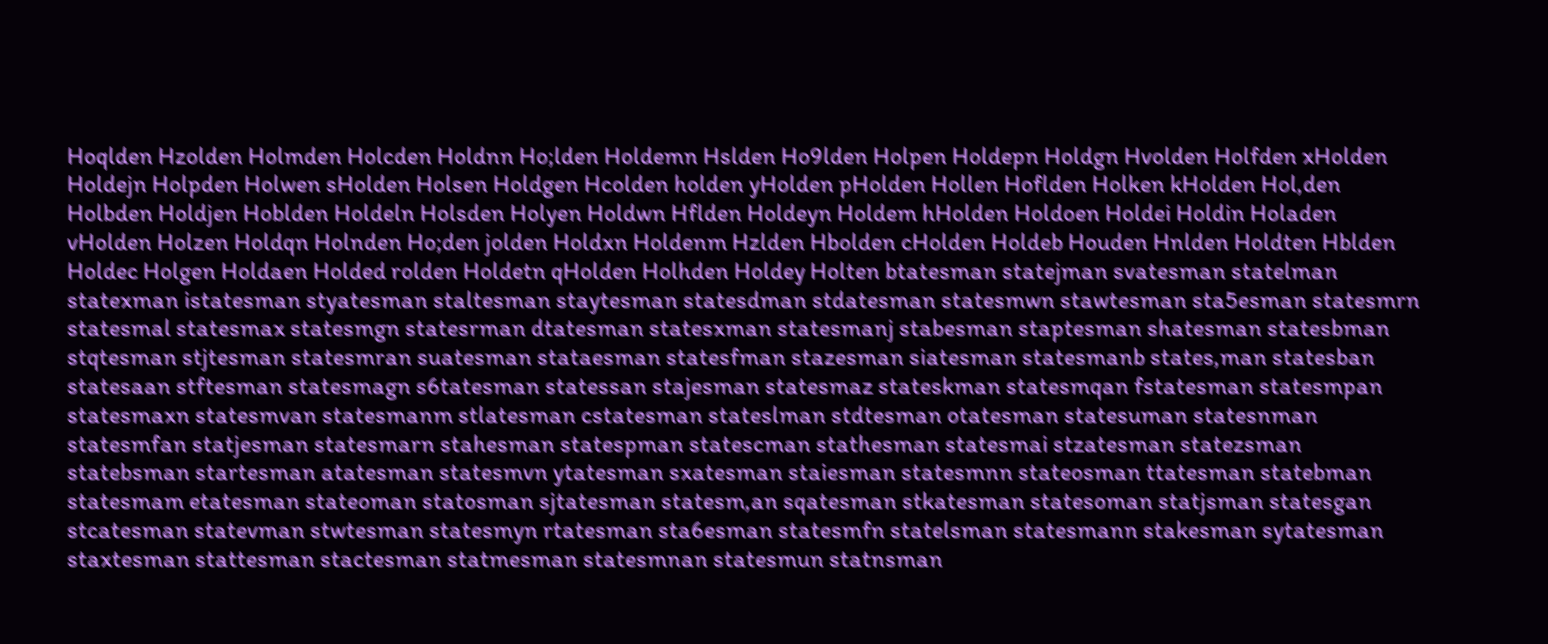Hoqlden Hzolden Holmden Holcden Holdnn Ho;lden Holdemn Hslden Ho9lden Holpen Holdepn Holdgn Hvolden Holfden xHolden Holdejn Holpden Holwen sHolden Holsen Holdgen Hcolden holden yHolden pHolden Hollen Hoflden Holken kHolden Hol,den Holbden Holdjen Hoblden Holdeln Holsden Holyen Holdwn Hflden Holdeyn Holdem hHolden Holdoen Holdei Holdin Holaden vHolden Holzen Holdqn Holnden Ho;den jolden Holdxn Holdenm Hzlden Hbolden cHolden Holdeb Houden Hnlden Holdten Hblden Holdec Holgen Holdaen Holded rolden Holdetn qHolden Holhden Holdey Holten btatesman statejman svatesman statelman statexman istatesman styatesman staltesman staytesman statesdman stdatesman statesmwn stawtesman sta5esman statesmrn statesmal statesmax statesmgn statesrman dtatesman statesxman statesmanj stabesman staptesman shatesman statesbman stqtesman stjtesman statesmran suatesman stataesman statesfman stazesman siatesman statesmanb states,man statesban statesaan stftesman statesmagn s6tatesman statessan stajesman statesmaz stateskman statesmqan fstatesman statesmpan statesmaxn statesmvan statesmanm stlatesman cstatesman stateslman stdtesman otatesman statesuman statesnman statesmfan statjesman statesmarn stahesman statespman statescman stathesman statesmai stzatesman statezsman statebsman startesman atatesman statesmvn ytatesman sxatesman staiesman statesmnn stateosman ttatesman statebman statesmam etatesman stateoman statosman sjtatesman statesm,an sqatesman stkatesman statesoman statjsman statesgan stcatesman statevman stwtesman statesmyn rtatesman sta6esman statesmfn statelsman statesmann stakesman sytatesman staxtesman stattesman stactesman statmesman statesmnan statesmun statnsman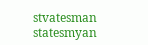stvatesman statesmyan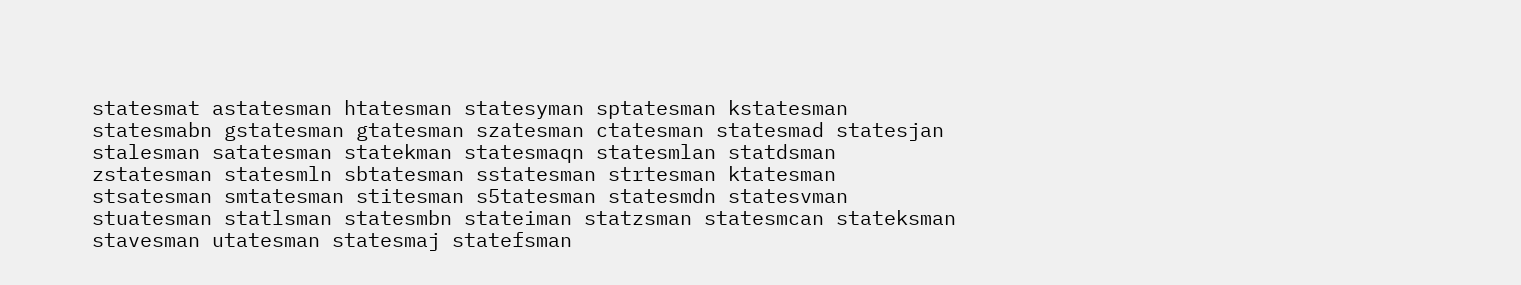statesmat astatesman htatesman statesyman sptatesman kstatesman statesmabn gstatesman gtatesman szatesman ctatesman statesmad statesjan stalesman satatesman statekman statesmaqn statesmlan statdsman zstatesman statesmln sbtatesman sstatesman strtesman ktatesman stsatesman smtatesman stitesman s5tatesman statesmdn statesvman stuatesman statlsman statesmbn stateiman statzsman statesmcan stateksman stavesman utatesman statesmaj statefsman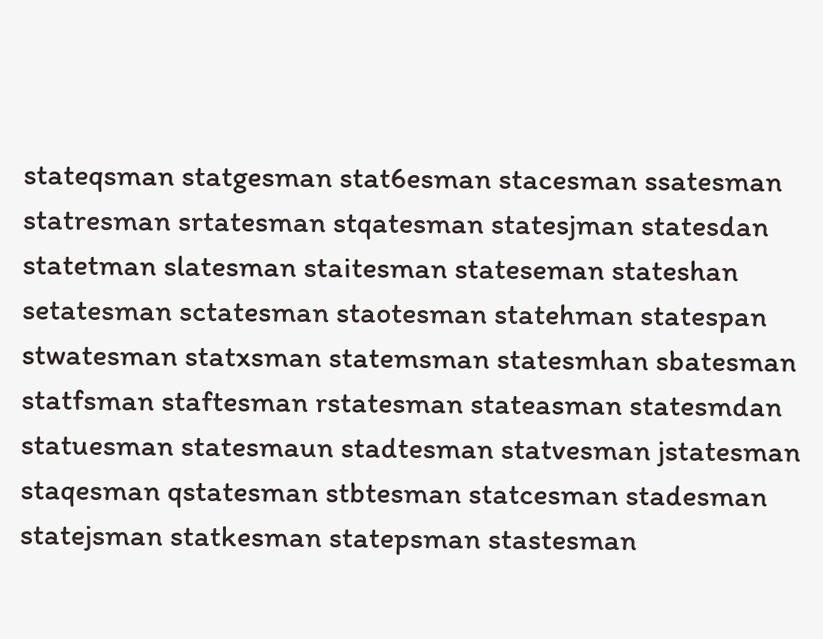stateqsman statgesman stat6esman stacesman ssatesman statresman srtatesman stqatesman statesjman statesdan statetman slatesman staitesman stateseman stateshan setatesman sctatesman staotesman statehman statespan stwatesman statxsman statemsman statesmhan sbatesman statfsman staftesman rstatesman stateasman statesmdan statuesman statesmaun stadtesman statvesman jstatesman staqesman qstatesman stbtesman statcesman stadesman statejsman statkesman statepsman stastesman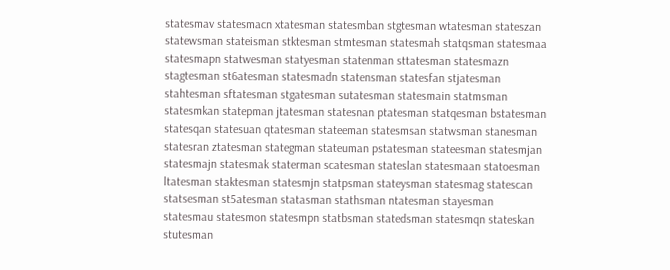statesmav statesmacn xtatesman statesmban stgtesman wtatesman stateszan statewsman stateisman stktesman stmtesman statesmah statqsman statesmaa statesmapn statwesman statyesman statenman sttatesman statesmazn stagtesman st6atesman statesmadn statensman statesfan stjatesman stahtesman sftatesman stgatesman sutatesman statesmain statmsman statesmkan statepman jtatesman statesnan ptatesman statqesman bstatesman statesqan statesuan qtatesman stateeman statesmsan statwsman stanesman statesran ztatesman stategman stateuman pstatesman stateesman statesmjan statesmajn statesmak staterman scatesman stateslan statesmaan statoesman ltatesman staktesman statesmjn statpsman stateysman statesmag statescan statsesman st5atesman statasman stathsman ntatesman stayesman statesmau statesmon statesmpn statbsman statedsman statesmqn stateskan stutesman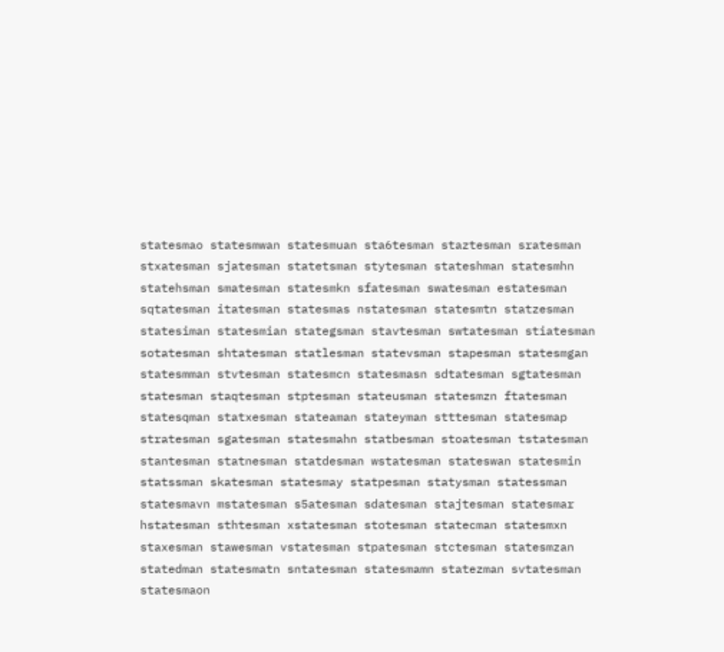statesmao statesmwan statesmuan sta6tesman staztesman sratesman stxatesman sjatesman statetsman stytesman stateshman statesmhn statehsman smatesman statesmkn sfatesman swatesman estatesman sqtatesman itatesman statesmas nstatesman statesmtn statzesman statesiman statesmian stategsman stavtesman swtatesman stiatesman sotatesman shtatesman statlesman statevsman stapesman statesmgan statesmman stvtesman statesmcn statesmasn sdtatesman sgtatesman statesman staqtesman stptesman stateusman statesmzn ftatesman statesqman statxesman stateaman stateyman stttesman statesmap stratesman sgatesman statesmahn statbesman stoatesman tstatesman stantesman statnesman statdesman wstatesman stateswan statesmin statssman skatesman statesmay statpesman statysman statessman statesmavn mstatesman s5atesman sdatesman stajtesman statesmar hstatesman sthtesman xstatesman stotesman statecman statesmxn staxesman stawesman vstatesman stpatesman stctesman statesmzan statedman statesmatn sntatesman statesmamn statezman svtatesman statesmaon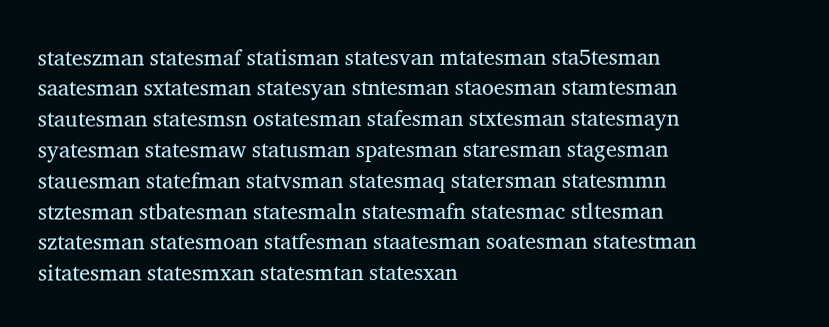stateszman statesmaf statisman statesvan mtatesman sta5tesman saatesman sxtatesman statesyan stntesman staoesman stamtesman stautesman statesmsn ostatesman stafesman stxtesman statesmayn syatesman statesmaw statusman spatesman staresman stagesman stauesman statefman statvsman statesmaq statersman statesmmn stztesman stbatesman statesmaln statesmafn statesmac stltesman sztatesman statesmoan statfesman staatesman soatesman statestman sitatesman statesmxan statesmtan statesxan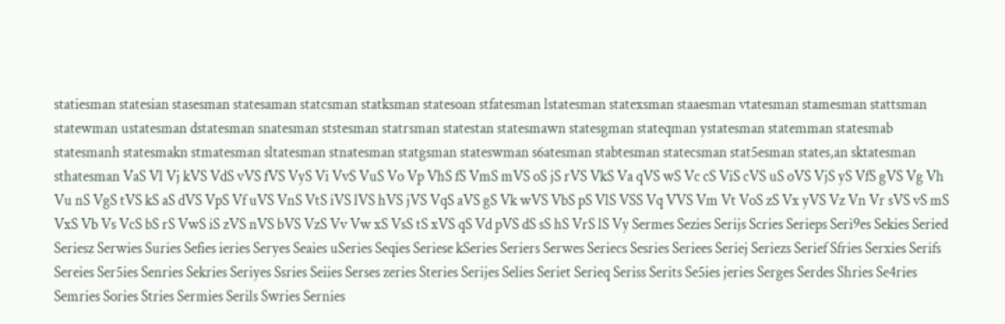statiesman statesian stasesman statesaman statcsman statksman statesoan stfatesman lstatesman statexsman staaesman vtatesman stamesman stattsman statewman ustatesman dstatesman snatesman ststesman statrsman statestan statesmawn statesgman stateqman ystatesman statemman statesmab statesmanh statesmakn stmatesman sltatesman stnatesman statgsman stateswman s6atesman stabtesman statecsman stat5esman states,an sktatesman sthatesman VaS Vl Vj kVS VdS vVS fVS VyS Vi VvS VuS Vo Vp VhS fS VmS mVS oS jS rVS VkS Va qVS wS Vc cS ViS cVS uS oVS VjS yS VfS gVS Vg Vh Vu nS VgS tVS kS aS dVS VpS Vf uVS VnS VtS iVS lVS hVS jVS VqS aVS gS Vk wVS VbS pS VlS VSS Vq VVS Vm Vt VoS zS Vx yVS Vz Vn Vr sVS vS mS VxS Vb Vs VcS bS rS VwS iS zVS nVS bVS VzS Vv Vw xS VsS tS xVS qS Vd pVS dS sS hS VrS lS Vy Sermes Sezies Serijs Scries Serieps Seri9es Sekies Seried Seriesz Serwies Suries Sefies ieries Seryes Seaies uSeries Seqies Seriese kSeries Seriers Serwes Seriecs Sesries Seriees Seriej Seriezs Serief Sfries Serxies Serifs Sereies Ser5ies Senries Sekries Seriyes Ssries Seiies Serses zeries Steries Serijes Selies Seriet Serieq Seriss Serits Se5ies jeries Serges Serdes Shries Se4ries Semries Sories Stries Sermies Serils Swries Sernies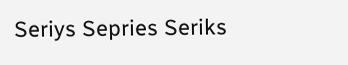Seriys Sepries Seriks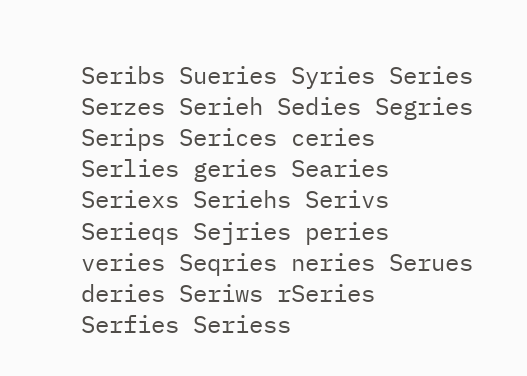Seribs Sueries Syries Series Serzes Serieh Sedies Segries Serips Serices ceries Serlies geries Searies Seriexs Seriehs Serivs Serieqs Sejries peries veries Seqries neries Serues deries Seriws rSeries Serfies Seriess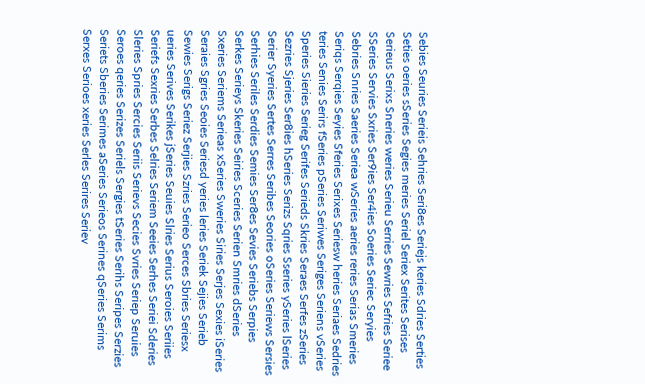Sebies Seuries Serieis Sehries Seri8es Seriejs keries Sdries Serties Seties oeries sSeries Segies meries Seriel Seriex Serites Serises Serieus Serixs Sneries weries Serieu Serries Sewries Sefries Seriee SSeries Servies Sxries Ser9ies Ser4ies Soeries Seriec Seryies Sebries Snries Saeries Seriea wSeries aeries reries Serias Smeries Seriqs Serqies Seyies Sferies Serixes Seriesw heries Seriaes Sedries teries Senies Serirs fSeries pSeries Seriwes Seriges Seriens vSeries Speries Sieries Serieg Serifes Serieds Skries Seraes Serfes zSeries Sezries Sjeries Ser8ies hSeries Serizs Sqries Sseries ySeries lSeries Serier Syeries Sertes Serres Seribes Seories oSeries Seriews Sersies Serhies Seriles Serdies Semies Ser8es Sevies Seriebs Serpies Serkes Serieys Skeries Seiries Sceries Serien Smries dSeries Sxeries Seriems Serieas xSeries Sweries Siries Serjes Sexies iSeries Seraies Sgries Seoies Seriesd yeries leries Seriek Sejies Serieb Sewies Serigs Seriez Serjies Szries Serieo Serces Sbries Seriesx ueries Serives Serikes jSeries Seuies Slries Serius Seroies Seriies Seriefs Sexries Serbes Selries Seriem Seeies Serhes Seriei Sderies Sleries Spries Sercies Seriis Serievs Secies Svries Seriep Seruies Seroes qeries Serizes Seriels Sergies tSeries Serihs Seripes Serzies Seriets Sberies Serimes aSeries Serieos Serines qSeries Serims Serxes Serioes xeries Serles Serires Seriev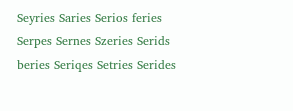Seyries Saries Serios feries Serpes Sernes Szeries Serids beries Seriqes Setries Serides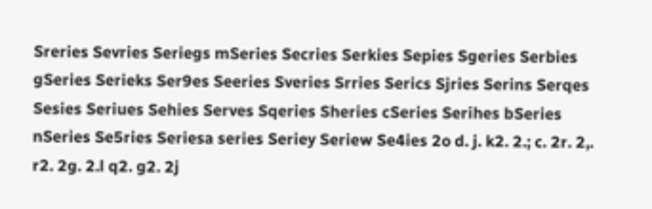Sreries Sevries Seriegs mSeries Secries Serkies Sepies Sgeries Serbies gSeries Serieks Ser9es Seeries Sveries Srries Serics Sjries Serins Serqes Sesies Seriues Sehies Serves Sqeries Sheries cSeries Serihes bSeries nSeries Se5ries Seriesa series Seriey Seriew Se4ies 2o d. j. k2. 2.; c. 2r. 2,. r2. 2g. 2.l q2. g2. 2j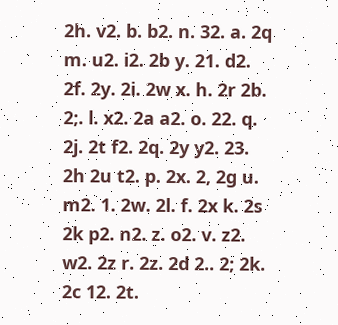2h. v2. b. b2. n. 32. a. 2q m. u2. i2. 2b y. 21. d2. 2f. 2y. 2i. 2w x. h. 2r 2b. 2;. l. x2. 2a a2. o. 22. q. 2j. 2t f2. 2q. 2y y2. 23. 2h 2u t2. p. 2x. 2, 2g u. m2. 1. 2w. 2l. f. 2x k. 2s 2k p2. n2. z. o2. v. z2. w2. 2z r. 2z. 2d 2.. 2; 2k. 2c 12. 2t.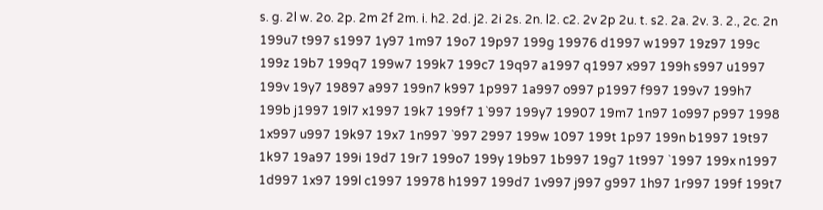s. g. 2l w. 2o. 2p. 2m 2f 2m. i. h2. 2d. j2. 2i 2s. 2n. l2. c2. 2v 2p 2u. t. s2. 2a. 2v. 3. 2., 2c. 2n 199u7 t997 s1997 1y97 1m97 19o7 19p97 199g 19976 d1997 w1997 19z97 199c 199z 19b7 199q7 199w7 199k7 199c7 19q97 a1997 q1997 x997 199h s997 u1997 199v 19y7 19897 a997 199n7 k997 1p997 1a997 o997 p1997 f997 199v7 199h7 199b j1997 19l7 x1997 19k7 199f7 1`997 199y7 19907 19m7 1n97 1o997 p997 1998 1x997 u997 19k97 19x7 1n997 `997 2997 199w 1097 199t 1p97 199n b1997 19t97 1k97 19a97 199i 19d7 19r7 199o7 199y 19b97 1b997 19g7 1t997 `1997 199x n1997 1d997 1x97 199l c1997 19978 h1997 199d7 1v997 j997 g997 1h97 1r997 199f 199t7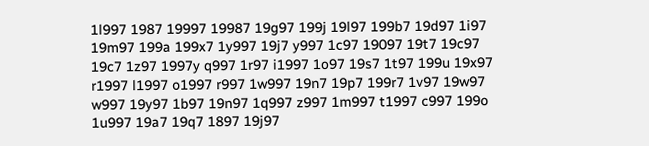1l997 1987 19997 19987 19g97 199j 19l97 199b7 19d97 1i97 19m97 199a 199x7 1y997 19j7 y997 1c97 19097 19t7 19c97 19c7 1z97 1997y q997 1r97 i1997 1o97 19s7 1t97 199u 19x97 r1997 l1997 o1997 r997 1w997 19n7 19p7 199r7 1v97 19w97 w997 19y97 1b97 19n97 1q997 z997 1m997 t1997 c997 199o 1u997 19a7 19q7 1897 19j97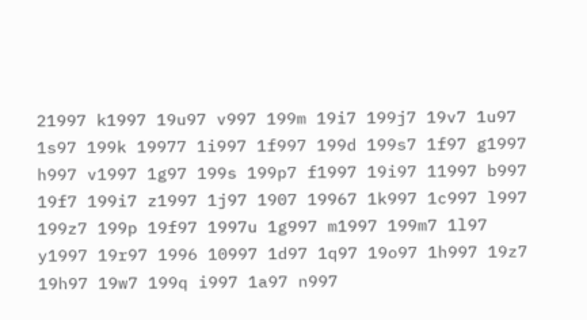21997 k1997 19u97 v997 199m 19i7 199j7 19v7 1u97 1s97 199k 19977 1i997 1f997 199d 199s7 1f97 g1997 h997 v1997 1g97 199s 199p7 f1997 19i97 11997 b997 19f7 199i7 z1997 1j97 1907 19967 1k997 1c997 l997 199z7 199p 19f97 1997u 1g997 m1997 199m7 1l97 y1997 19r97 1996 10997 1d97 1q97 19o97 1h997 19z7 19h97 19w7 199q i997 1a97 n997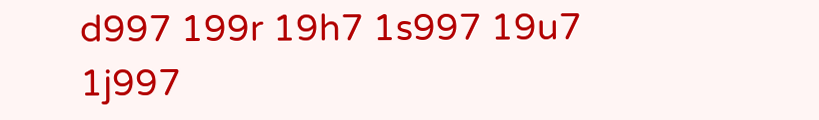d997 199r 19h7 1s997 19u7 1j997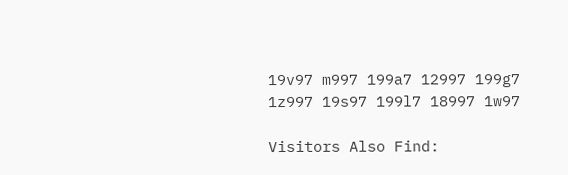19v97 m997 199a7 12997 199g7 1z997 19s97 199l7 18997 1w97

Visitors Also Find: